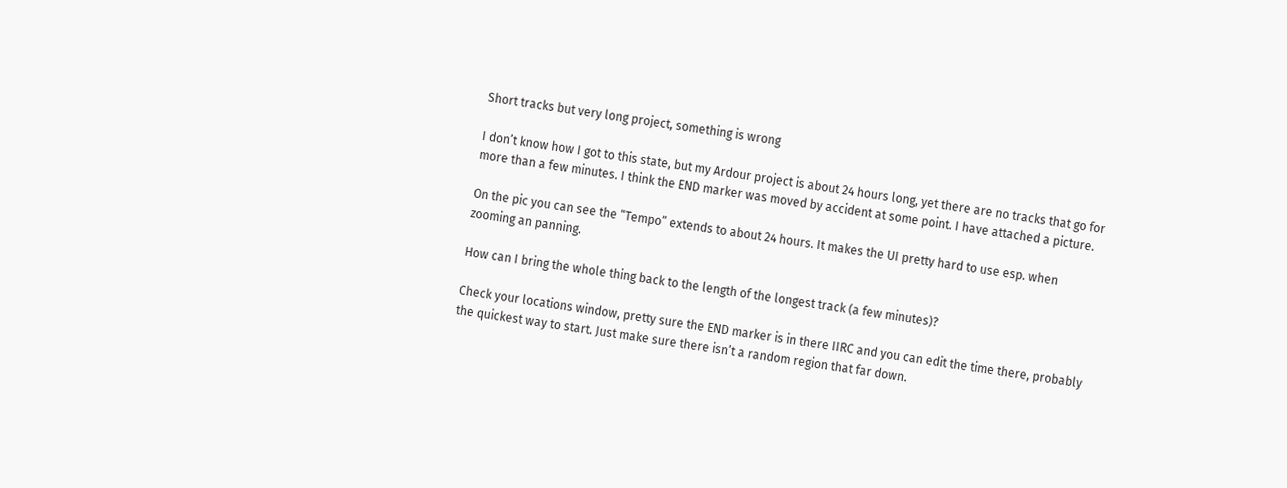Short tracks but very long project, something is wrong

I don’t know how I got to this state, but my Ardour project is about 24 hours long, yet there are no tracks that go for more than a few minutes. I think the END marker was moved by accident at some point. I have attached a picture.

On the pic you can see the “Tempo” extends to about 24 hours. It makes the UI pretty hard to use esp. when zooming an panning.

How can I bring the whole thing back to the length of the longest track (a few minutes)?

Check your locations window, pretty sure the END marker is in there IIRC and you can edit the time there, probably the quickest way to start. Just make sure there isn’t a random region that far down.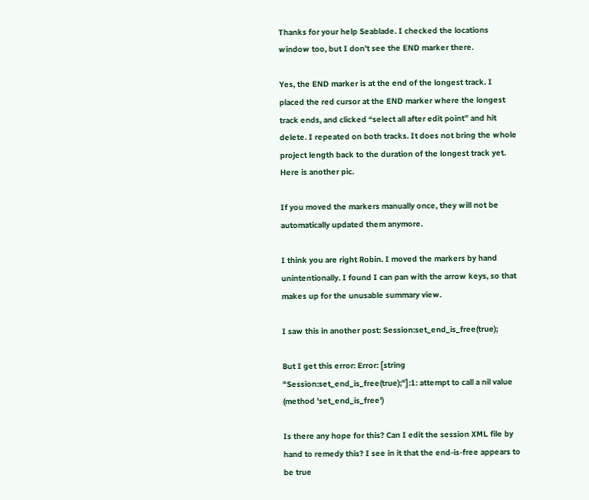Thanks for your help Seablade. I checked the locations window too, but I don’t see the END marker there.

Yes, the END marker is at the end of the longest track. I placed the red cursor at the END marker where the longest track ends, and clicked “select all after edit point” and hit delete. I repeated on both tracks. It does not bring the whole project length back to the duration of the longest track yet. Here is another pic.

If you moved the markers manually once, they will not be automatically updated them anymore.

I think you are right Robin. I moved the markers by hand unintentionally. I found I can pan with the arrow keys, so that makes up for the unusable summary view.

I saw this in another post: Session:set_end_is_free(true);

But I get this error: Error: [string "Session:set_end_is_free(true);"]:1: attempt to call a nil value (method 'set_end_is_free')

Is there any hope for this? Can I edit the session XML file by hand to remedy this? I see in it that the end-is-free appears to be true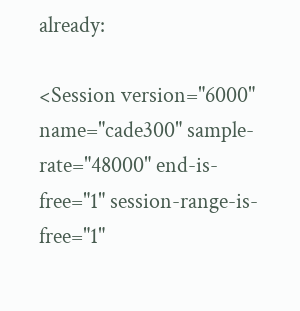already:

<Session version="6000" name="cade300" sample-rate="48000" end-is-free="1" session-range-is-free="1"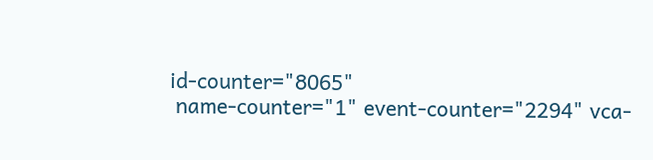id-counter="8065"
 name-counter="1" event-counter="2294" vca-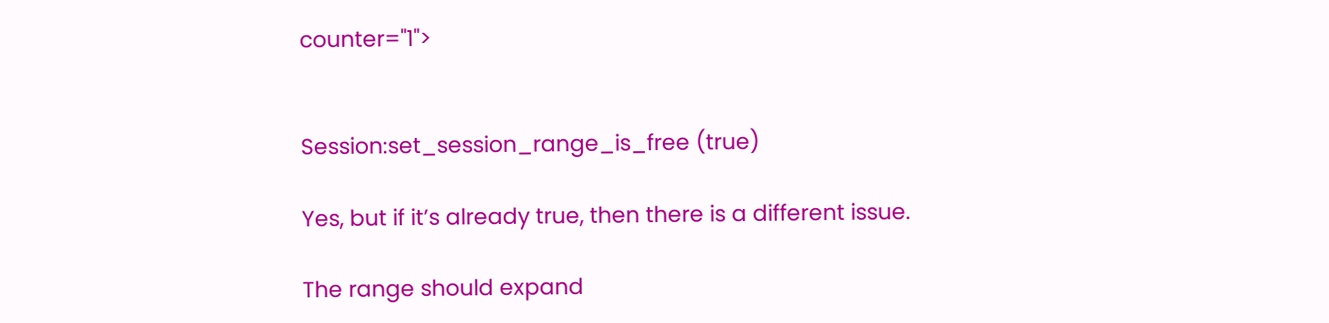counter="1">


Session:set_session_range_is_free (true)

Yes, but if it’s already true, then there is a different issue.

The range should expand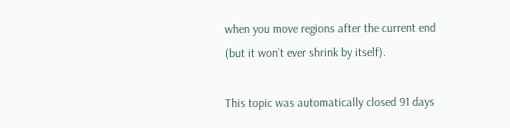when you move regions after the current end (but it won’t ever shrink by itself).

This topic was automatically closed 91 days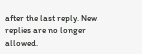after the last reply. New replies are no longer allowed.